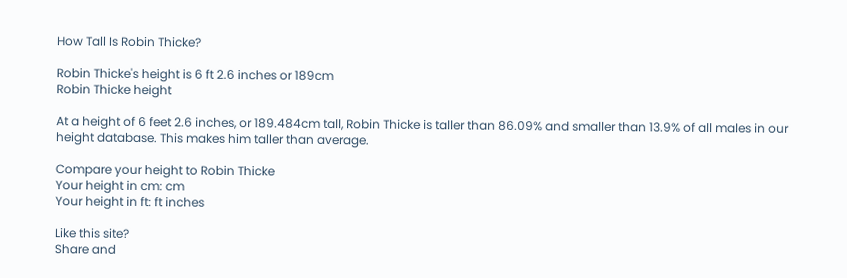How Tall Is Robin Thicke?

Robin Thicke's height is 6 ft 2.6 inches or 189cm
Robin Thicke height

At a height of 6 feet 2.6 inches, or 189.484cm tall, Robin Thicke is taller than 86.09% and smaller than 13.9% of all males in our height database. This makes him taller than average.

Compare your height to Robin Thicke
Your height in cm: cm
Your height in ft: ft inches

Like this site?
Share and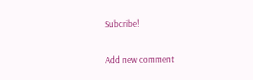Subcribe!

Add new comment